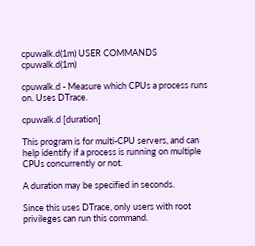cpuwalk.d(1m) USER COMMANDS cpuwalk.d(1m)

cpuwalk.d - Measure which CPUs a process runs on. Uses DTrace.

cpuwalk.d [duration]

This program is for multi-CPU servers, and can help identify if a process is running on multiple CPUs concurrently or not.

A duration may be specified in seconds.

Since this uses DTrace, only users with root privileges can run this command.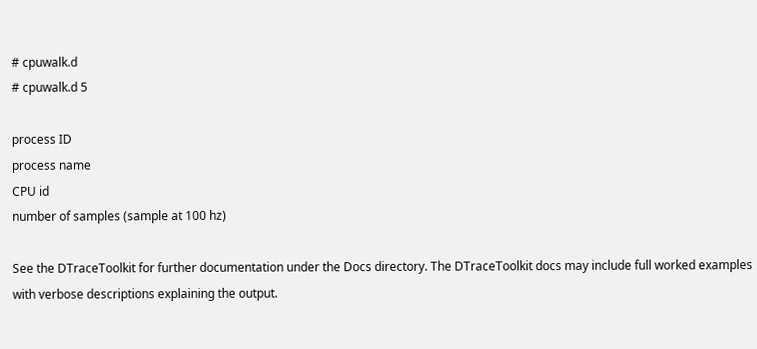# cpuwalk.d
# cpuwalk.d 5

process ID
process name
CPU id
number of samples (sample at 100 hz)

See the DTraceToolkit for further documentation under the Docs directory. The DTraceToolkit docs may include full worked examples with verbose descriptions explaining the output.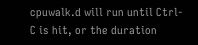cpuwalk.d will run until Ctrl-C is hit, or the duration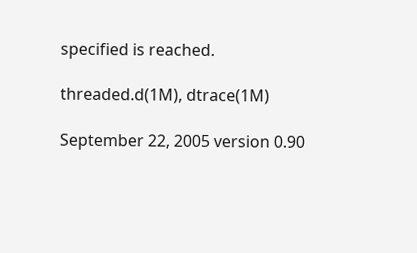specified is reached.

threaded.d(1M), dtrace(1M)

September 22, 2005 version 0.90